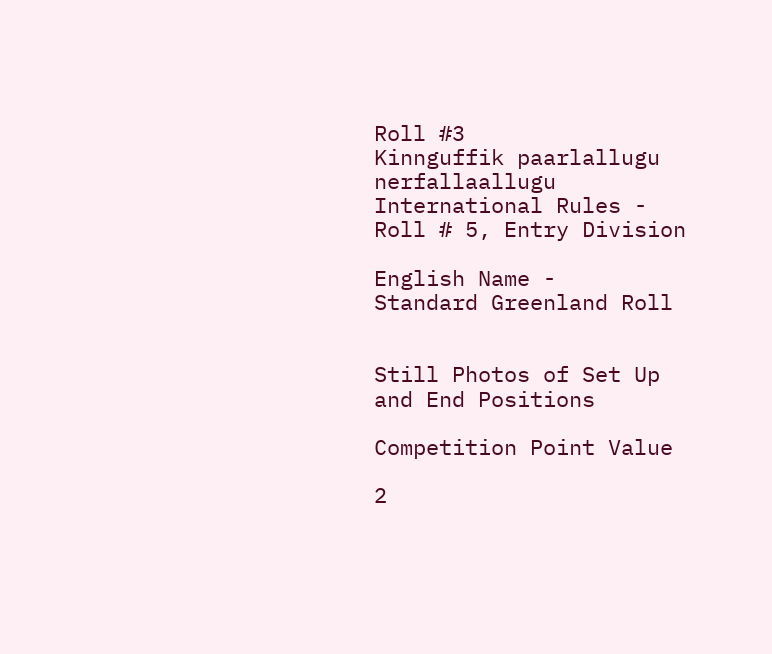Roll #3
Kinnguffik paarlallugu nerfallaallugu
International Rules - Roll # 5, Entry Division

English Name -
Standard Greenland Roll


Still Photos of Set Up and End Positions

Competition Point Value

2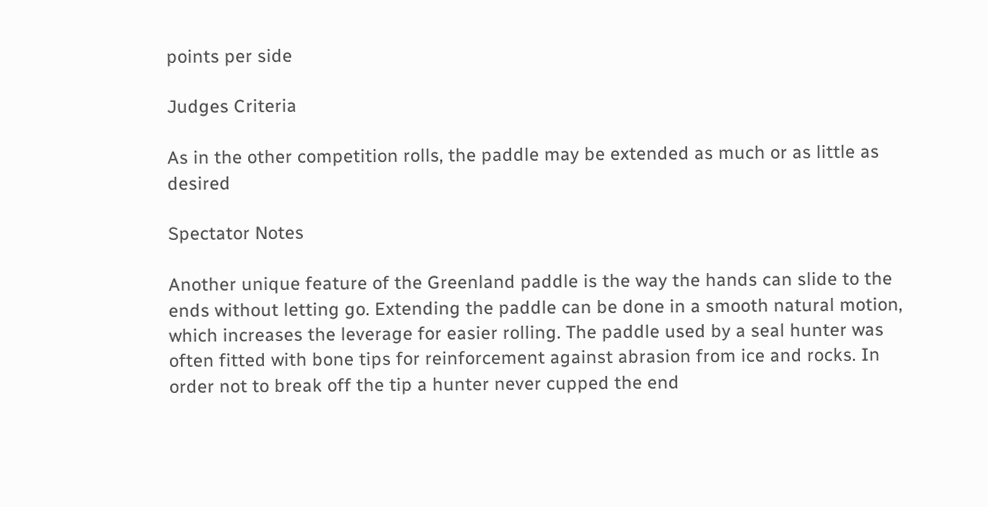points per side

Judges Criteria

As in the other competition rolls, the paddle may be extended as much or as little as desired

Spectator Notes

Another unique feature of the Greenland paddle is the way the hands can slide to the ends without letting go. Extending the paddle can be done in a smooth natural motion, which increases the leverage for easier rolling. The paddle used by a seal hunter was often fitted with bone tips for reinforcement against abrasion from ice and rocks. In order not to break off the tip a hunter never cupped the end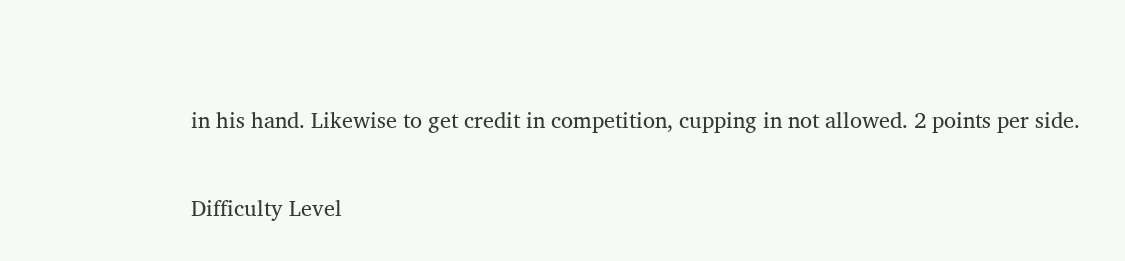in his hand. Likewise to get credit in competition, cupping in not allowed. 2 points per side.

Difficulty Level